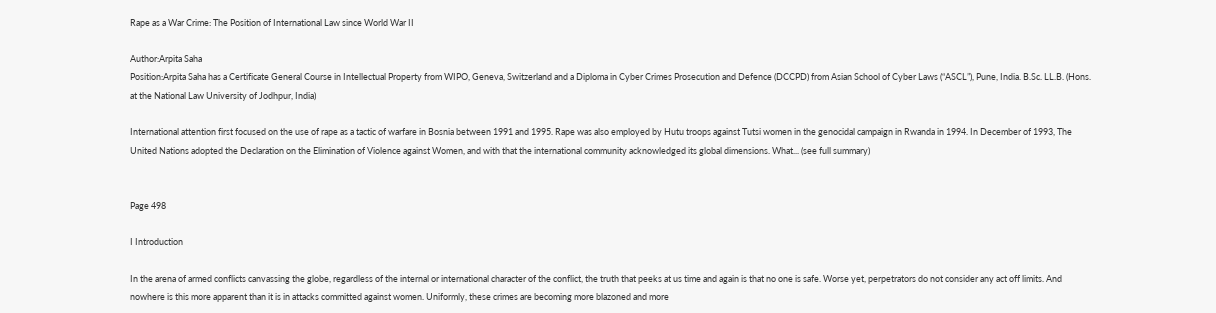Rape as a War Crime: The Position of International Law since World War II

Author:Arpita Saha
Position:Arpita Saha has a Certificate General Course in Intellectual Property from WIPO, Geneva, Switzerland and a Diploma in Cyber Crimes Prosecution and Defence (DCCPD) from Asian School of Cyber Laws (“ASCL”), Pune, India. B.Sc. LL.B. (Hons. at the National Law University of Jodhpur, India)

International attention first focused on the use of rape as a tactic of warfare in Bosnia between 1991 and 1995. Rape was also employed by Hutu troops against Tutsi women in the genocidal campaign in Rwanda in 1994. In December of 1993, The United Nations adopted the Declaration on the Elimination of Violence against Women, and with that the international community acknowledged its global dimensions. What... (see full summary)


Page 498

I Introduction

In the arena of armed conflicts canvassing the globe, regardless of the internal or international character of the conflict, the truth that peeks at us time and again is that no one is safe. Worse yet, perpetrators do not consider any act off limits. And nowhere is this more apparent than it is in attacks committed against women. Uniformly, these crimes are becoming more blazoned and more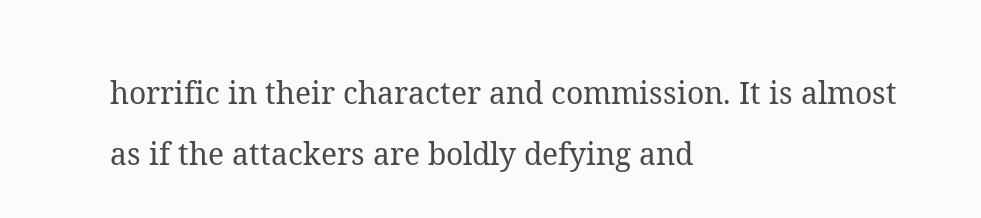horrific in their character and commission. It is almost as if the attackers are boldly defying and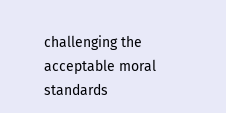challenging the acceptable moral standards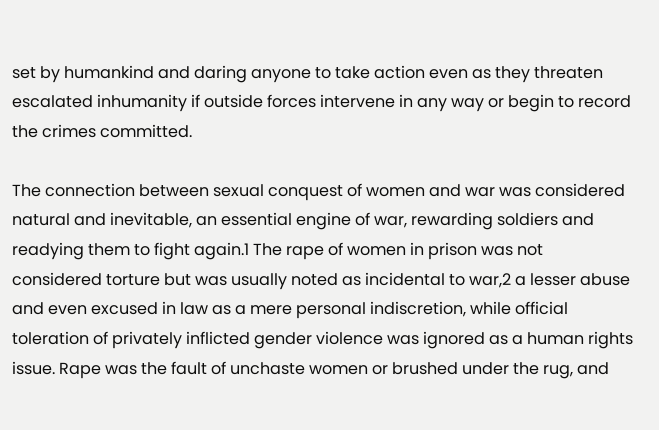set by humankind and daring anyone to take action even as they threaten escalated inhumanity if outside forces intervene in any way or begin to record the crimes committed.

The connection between sexual conquest of women and war was considered natural and inevitable, an essential engine of war, rewarding soldiers and readying them to fight again.1 The rape of women in prison was not considered torture but was usually noted as incidental to war,2 a lesser abuse and even excused in law as a mere personal indiscretion, while official toleration of privately inflicted gender violence was ignored as a human rights issue. Rape was the fault of unchaste women or brushed under the rug, and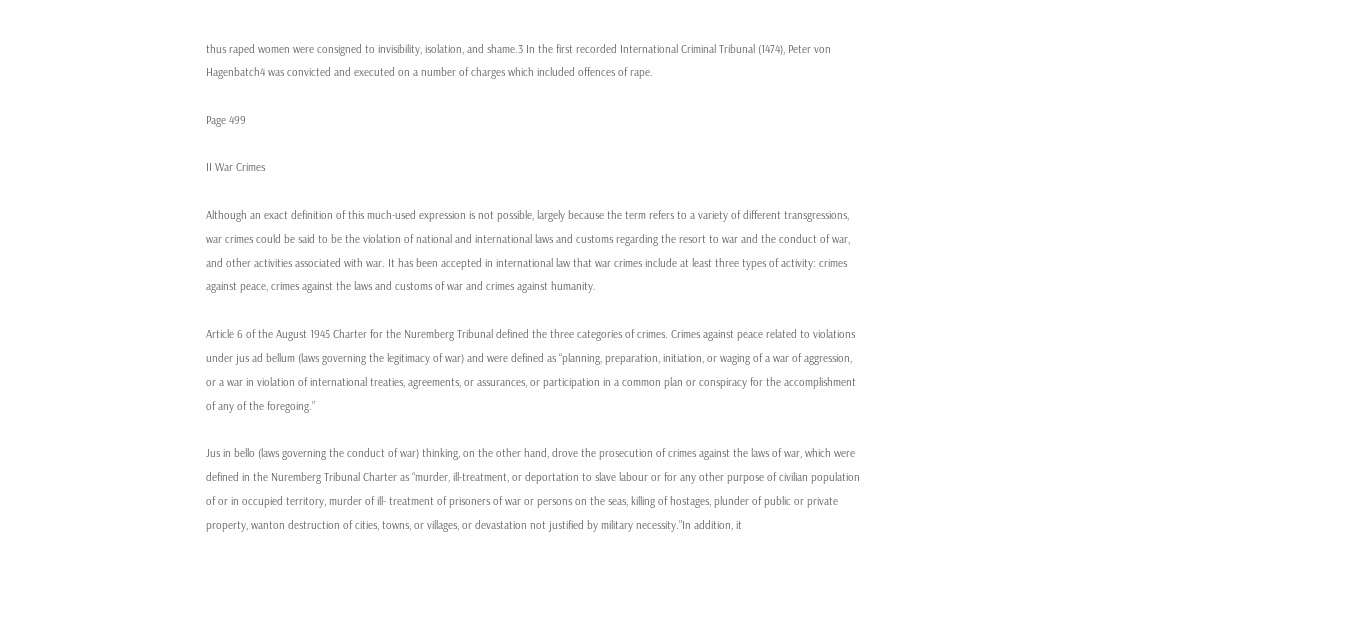thus raped women were consigned to invisibility, isolation, and shame.3 In the first recorded International Criminal Tribunal (1474), Peter von Hagenbatch4 was convicted and executed on a number of charges which included offences of rape.

Page 499

II War Crimes

Although an exact definition of this much-used expression is not possible, largely because the term refers to a variety of different transgressions, war crimes could be said to be the violation of national and international laws and customs regarding the resort to war and the conduct of war, and other activities associated with war. It has been accepted in international law that war crimes include at least three types of activity: crimes against peace, crimes against the laws and customs of war and crimes against humanity.

Article 6 of the August 1945 Charter for the Nuremberg Tribunal defined the three categories of crimes. Crimes against peace related to violations under jus ad bellum (laws governing the legitimacy of war) and were defined as “planning, preparation, initiation, or waging of a war of aggression, or a war in violation of international treaties, agreements, or assurances, or participation in a common plan or conspiracy for the accomplishment of any of the foregoing.”

Jus in bello (laws governing the conduct of war) thinking, on the other hand, drove the prosecution of crimes against the laws of war, which were defined in the Nuremberg Tribunal Charter as “murder, ill-treatment, or deportation to slave labour or for any other purpose of civilian population of or in occupied territory, murder of ill- treatment of prisoners of war or persons on the seas, killing of hostages, plunder of public or private property, wanton destruction of cities, towns, or villages, or devastation not justified by military necessity.”In addition, it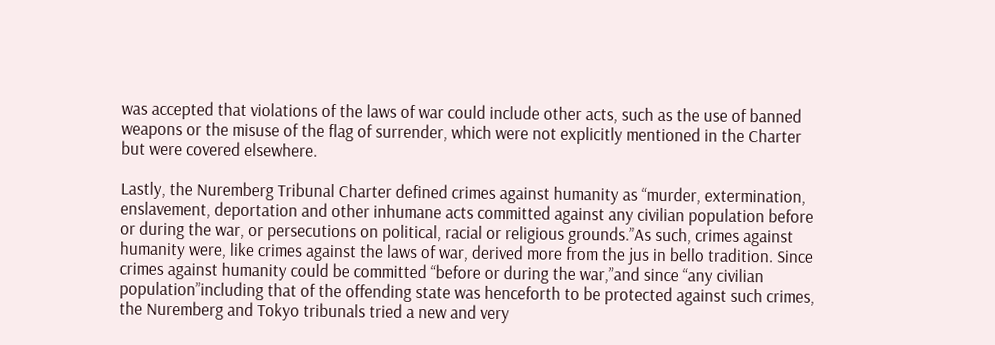was accepted that violations of the laws of war could include other acts, such as the use of banned weapons or the misuse of the flag of surrender, which were not explicitly mentioned in the Charter but were covered elsewhere.

Lastly, the Nuremberg Tribunal Charter defined crimes against humanity as “murder, extermination, enslavement, deportation and other inhumane acts committed against any civilian population before or during the war, or persecutions on political, racial or religious grounds.”As such, crimes against humanity were, like crimes against the laws of war, derived more from the jus in bello tradition. Since crimes against humanity could be committed “before or during the war,”and since “any civilian population”including that of the offending state was henceforth to be protected against such crimes, the Nuremberg and Tokyo tribunals tried a new and very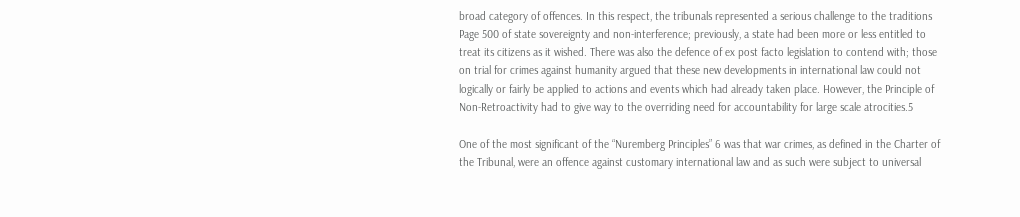broad category of offences. In this respect, the tribunals represented a serious challenge to the traditions Page 500 of state sovereignty and non-interference; previously, a state had been more or less entitled to treat its citizens as it wished. There was also the defence of ex post facto legislation to contend with; those on trial for crimes against humanity argued that these new developments in international law could not logically or fairly be applied to actions and events which had already taken place. However, the Principle of Non-Retroactivity had to give way to the overriding need for accountability for large scale atrocities.5

One of the most significant of the “Nuremberg Principles” 6 was that war crimes, as defined in the Charter of the Tribunal, were an offence against customary international law and as such were subject to universal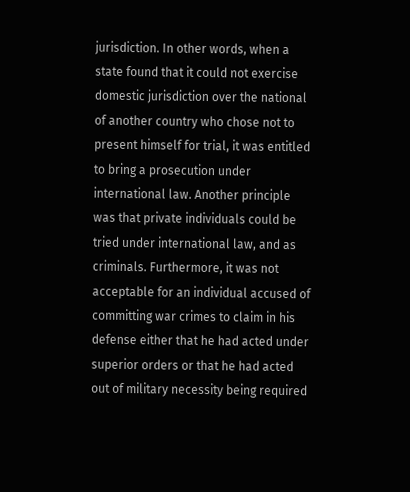jurisdiction. In other words, when a state found that it could not exercise domestic jurisdiction over the national of another country who chose not to present himself for trial, it was entitled to bring a prosecution under international law. Another principle was that private individuals could be tried under international law, and as criminals. Furthermore, it was not acceptable for an individual accused of committing war crimes to claim in his defense either that he had acted under superior orders or that he had acted out of military necessity being required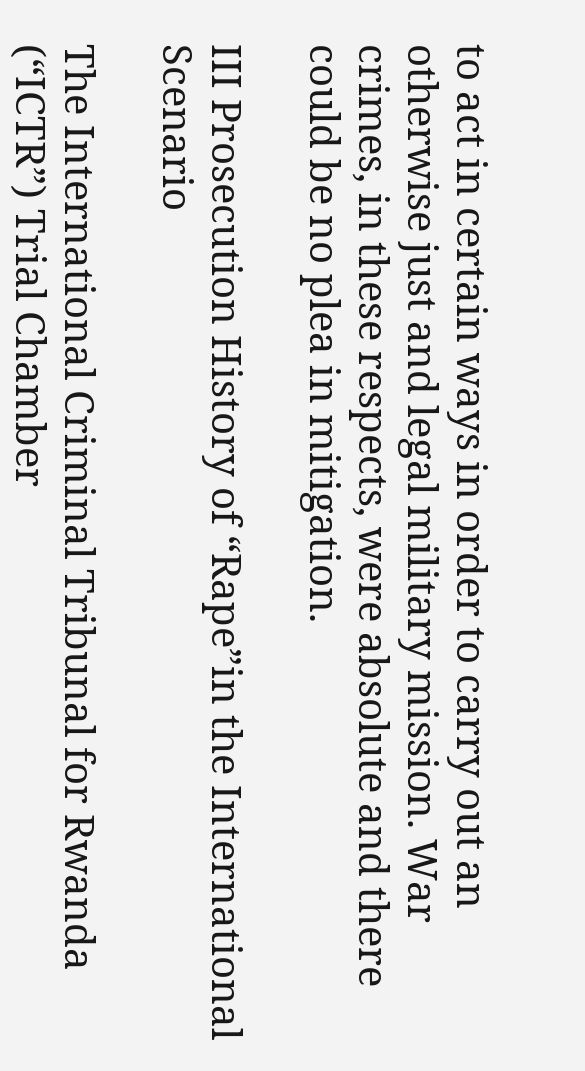to act in certain ways in order to carry out an otherwise just and legal military mission. War crimes, in these respects, were absolute and there could be no plea in mitigation.

III Prosecution History of “Rape”in the International Scenario

The International Criminal Tribunal for Rwanda (“ICTR”) Trial Chamber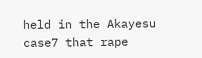held in the Akayesu case7 that rape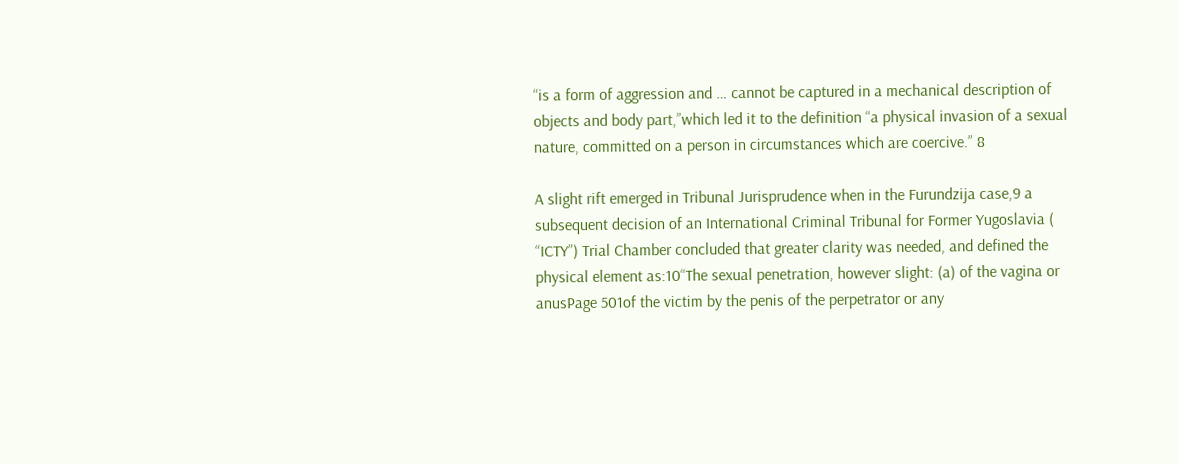“is a form of aggression and … cannot be captured in a mechanical description of objects and body part,”which led it to the definition “a physical invasion of a sexual nature, committed on a person in circumstances which are coercive.” 8

A slight rift emerged in Tribunal Jurisprudence when in the Furundzija case,9 a subsequent decision of an International Criminal Tribunal for Former Yugoslavia ( “ICTY”) Trial Chamber concluded that greater clarity was needed, and defined the physical element as:10“The sexual penetration, however slight: (a) of the vagina or anusPage 501of the victim by the penis of the perpetrator or any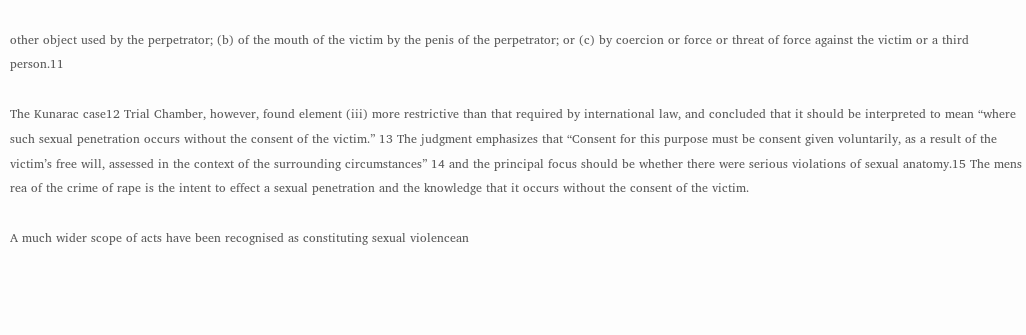other object used by the perpetrator; (b) of the mouth of the victim by the penis of the perpetrator; or (c) by coercion or force or threat of force against the victim or a third person.11

The Kunarac case12 Trial Chamber, however, found element (iii) more restrictive than that required by international law, and concluded that it should be interpreted to mean “where such sexual penetration occurs without the consent of the victim.” 13 The judgment emphasizes that “Consent for this purpose must be consent given voluntarily, as a result of the victim’s free will, assessed in the context of the surrounding circumstances” 14 and the principal focus should be whether there were serious violations of sexual anatomy.15 The mens rea of the crime of rape is the intent to effect a sexual penetration and the knowledge that it occurs without the consent of the victim.

A much wider scope of acts have been recognised as constituting sexual violencean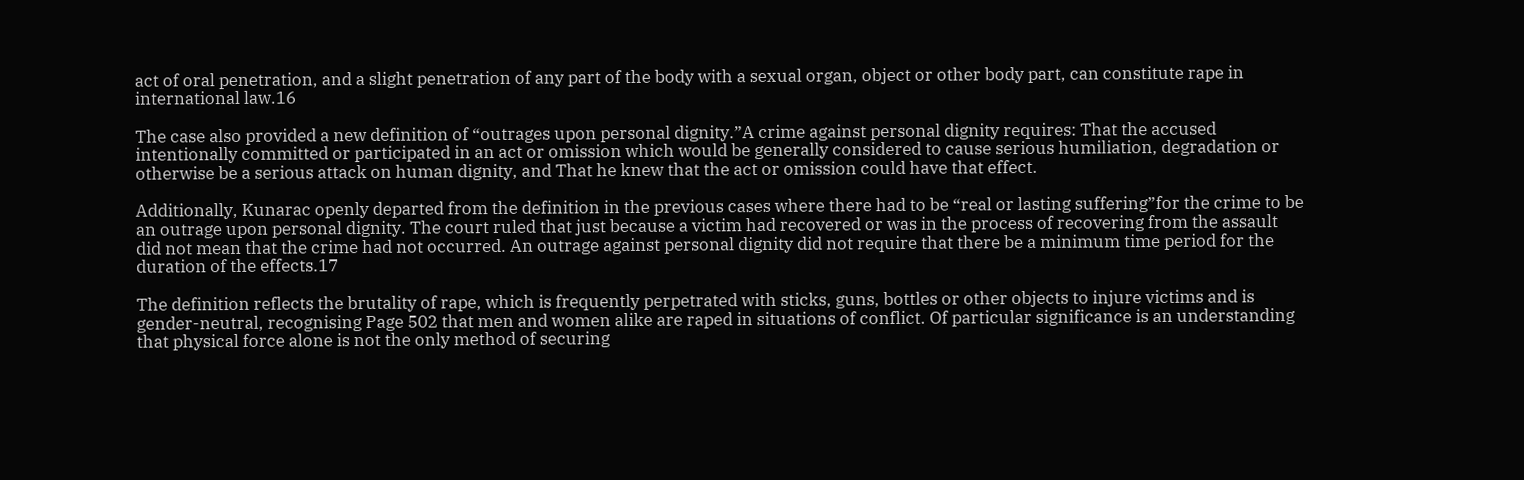act of oral penetration, and a slight penetration of any part of the body with a sexual organ, object or other body part, can constitute rape in international law.16

The case also provided a new definition of “outrages upon personal dignity.”A crime against personal dignity requires: That the accused intentionally committed or participated in an act or omission which would be generally considered to cause serious humiliation, degradation or otherwise be a serious attack on human dignity, and That he knew that the act or omission could have that effect.

Additionally, Kunarac openly departed from the definition in the previous cases where there had to be “real or lasting suffering”for the crime to be an outrage upon personal dignity. The court ruled that just because a victim had recovered or was in the process of recovering from the assault did not mean that the crime had not occurred. An outrage against personal dignity did not require that there be a minimum time period for the duration of the effects.17

The definition reflects the brutality of rape, which is frequently perpetrated with sticks, guns, bottles or other objects to injure victims and is gender-neutral, recognising Page 502 that men and women alike are raped in situations of conflict. Of particular significance is an understanding that physical force alone is not the only method of securing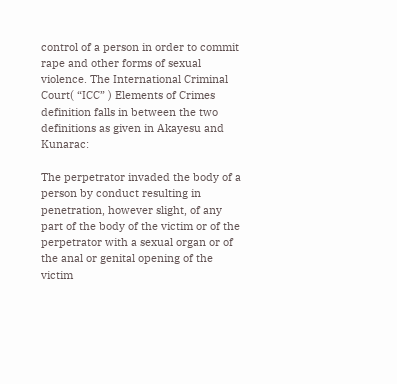control of a person in order to commit rape and other forms of sexual violence. The International Criminal Court( “ICC” ) Elements of Crimes definition falls in between the two definitions as given in Akayesu and Kunarac:

The perpetrator invaded the body of a person by conduct resulting in penetration, however slight, of any part of the body of the victim or of the perpetrator with a sexual organ or of the anal or genital opening of the victim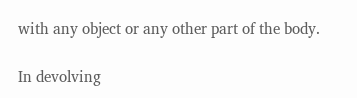with any object or any other part of the body.

In devolving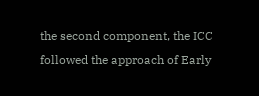the second component, the ICC followed the approach of Early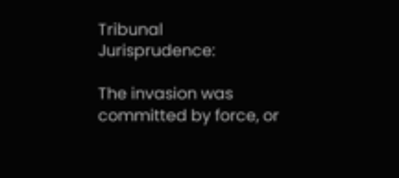Tribunal Jurisprudence:

The invasion was committed by force, or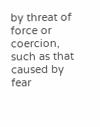by threat of force or coercion, such as that caused by fear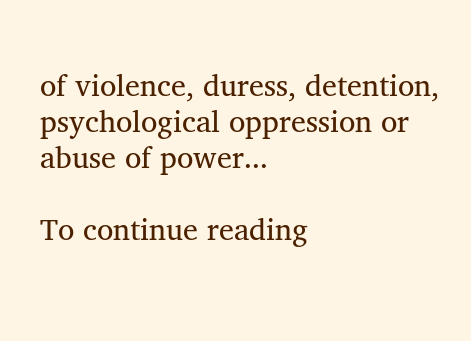of violence, duress, detention, psychological oppression or abuse of power...

To continue reading